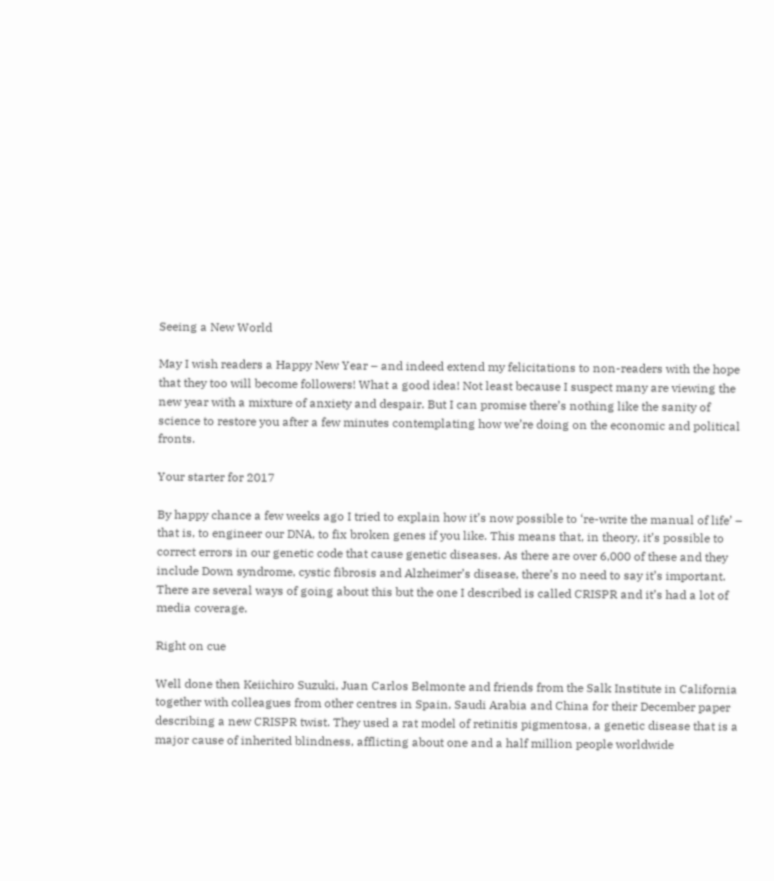Seeing a New World

May I wish readers a Happy New Year – and indeed extend my felicitations to non-readers with the hope that they too will become followers! What a good idea! Not least because I suspect many are viewing the new year with a mixture of anxiety and despair. But I can promise there’s nothing like the sanity of science to restore you after a few minutes contemplating how we’re doing on the economic and political fronts.

Your starter for 2017

By happy chance a few weeks ago I tried to explain how it’s now possible to ‘re-write the manual of life’ – that is, to engineer our DNA, to fix broken genes if you like. This means that, in theory, it’s possible to correct errors in our genetic code that cause genetic diseases. As there are over 6,000 of these and they include Down syndrome, cystic fibrosis and Alzheimer’s disease, there’s no need to say it’s important. There are several ways of going about this but the one I described is called CRISPR and it’s had a lot of media coverage.

Right on cue

Well done then Keiichiro Suzuki, Juan Carlos Belmonte and friends from the Salk Institute in California together with colleagues from other centres in Spain, Saudi Arabia and China for their December paper describing a new CRISPR twist. They used a rat model of retinitis pigmentosa, a genetic disease that is a major cause of inherited blindness, afflicting about one and a half million people worldwide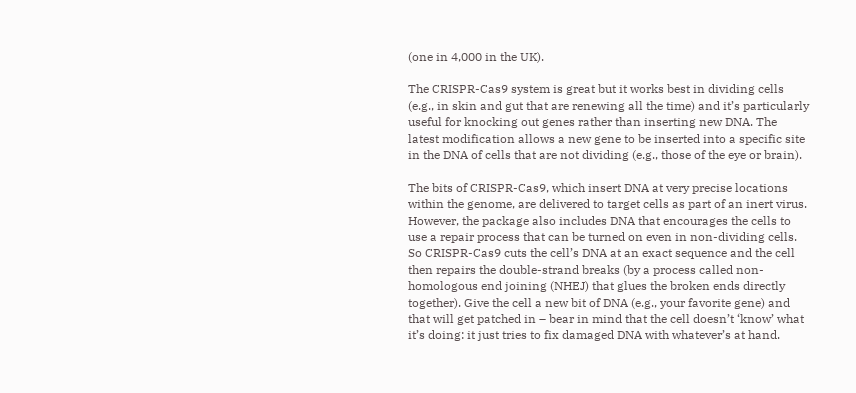(one in 4,000 in the UK).

The CRISPR-Cas9 system is great but it works best in dividing cells (e.g., in skin and gut that are renewing all the time) and it’s particularly useful for knocking out genes rather than inserting new DNA. The latest modification allows a new gene to be inserted into a specific site in the DNA of cells that are not dividing (e.g., those of the eye or brain).

The bits of CRISPR-Cas9, which insert DNA at very precise locations within the genome, are delivered to target cells as part of an inert virus. However, the package also includes DNA that encourages the cells to use a repair process that can be turned on even in non-dividing cells. So CRISPR-Cas9 cuts the cell’s DNA at an exact sequence and the cell then repairs the double-strand breaks (by a process called non-homologous end joining (NHEJ) that glues the broken ends directly together). Give the cell a new bit of DNA (e.g., your favorite gene) and that will get patched in – bear in mind that the cell doesn’t ‘know’ what it’s doing: it just tries to fix damaged DNA with whatever’s at hand.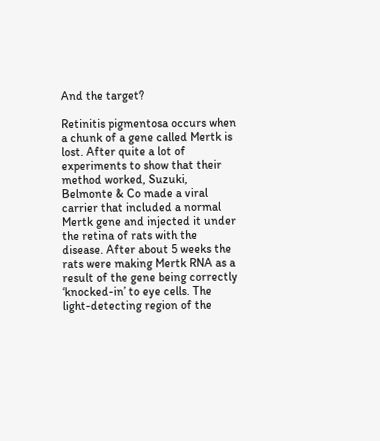And the target?

Retinitis pigmentosa occurs when a chunk of a gene called Mertk is lost. After quite a lot of experiments to show that their method worked, Suzuki, Belmonte & Co made a viral carrier that included a normal Mertk gene and injected it under the retina of rats with the disease. After about 5 weeks the rats were making Mertk RNA as a result of the gene being correctly ‘knocked-in’ to eye cells. The light-detecting region of the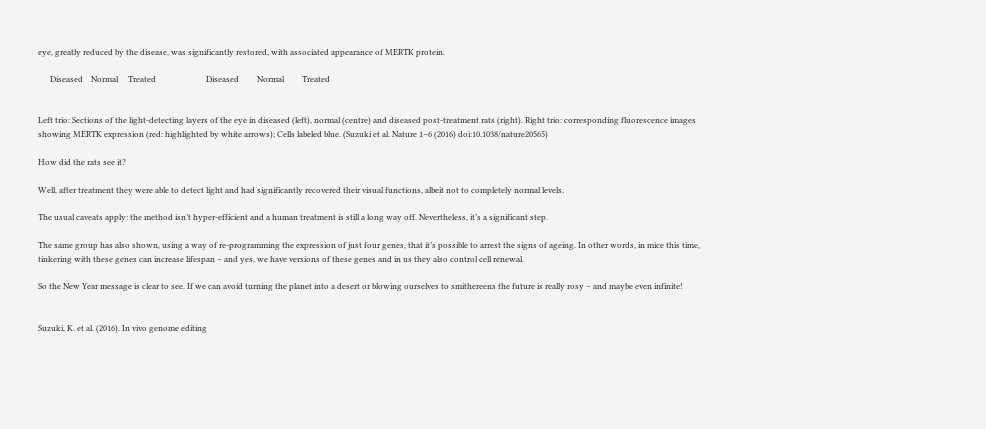eye, greatly reduced by the disease, was significantly restored, with associated appearance of MERTK protein.

      Diseased    Normal     Treated                         Diseased         Normal         Treated


Left trio: Sections of the light-detecting layers of the eye in diseased (left), normal (centre) and diseased post-treatment rats (right). Right trio: corresponding fluorescence images showing MERTK expression (red: highlighted by white arrows); Cells labeled blue. (Suzuki et al. Nature 1–6 (2016) doi:10.1038/nature20565)

How did the rats see it?

Well, after treatment they were able to detect light and had significantly recovered their visual functions, albeit not to completely normal levels.

The usual caveats apply: the method isn’t hyper-efficient and a human treatment is still a long way off. Nevertheless, it’s a significant step.

The same group has also shown, using a way of re-programming the expression of just four genes, that it’s possible to arrest the signs of ageing. In other words, in mice this time, tinkering with these genes can increase lifespan – and yes, we have versions of these genes and in us they also control cell renewal.

So the New Year message is clear to see. If we can avoid turning the planet into a desert or blowing ourselves to smithereens the future is really rosy – and maybe even infinite!


Suzuki, K. et al. (2016). In vivo genome editing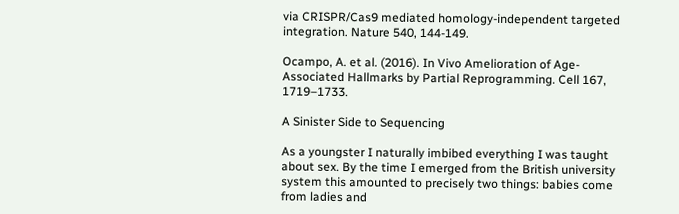via CRISPR/Cas9 mediated homology-independent targeted integration. Nature 540, 144-149.

Ocampo, A. et al. (2016). In Vivo Amelioration of Age-Associated Hallmarks by Partial Reprogramming. Cell 167, 1719–1733.

A Sinister Side to Sequencing

As a youngster I naturally imbibed everything I was taught about sex. By the time I emerged from the British university system this amounted to precisely two things: babies come from ladies and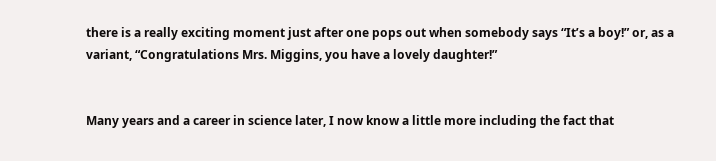there is a really exciting moment just after one pops out when somebody says “It’s a boy!” or, as a variant, “Congratulations Mrs. Miggins, you have a lovely daughter!”


Many years and a career in science later, I now know a little more including the fact that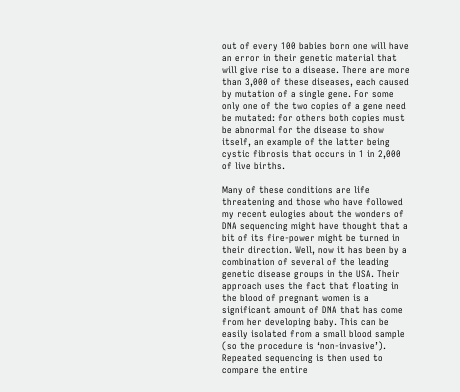out of every 100 babies born one will have an error in their genetic material that will give rise to a disease. There are more than 3,000 of these diseases, each caused by mutation of a single gene. For some only one of the two copies of a gene need be mutated: for others both copies must be abnormal for the disease to show itself, an example of the latter being cystic fibrosis that occurs in 1 in 2,000 of live births.

Many of these conditions are life threatening and those who have followed my recent eulogies about the wonders of DNA sequencing might have thought that a bit of its fire-power might be turned in their direction. Well, now it has been by a combination of several of the leading genetic disease groups in the USA. Their approach uses the fact that floating in the blood of pregnant women is a significant amount of DNA that has come from her developing baby. This can be easily isolated from a small blood sample (so the procedure is ‘non-invasive’). Repeated sequencing is then used to compare the entire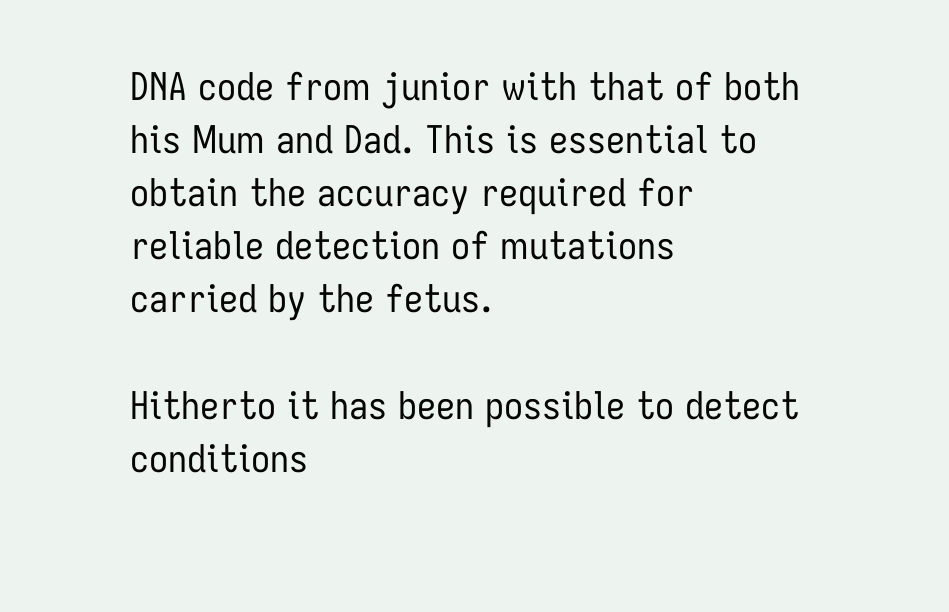DNA code from junior with that of both his Mum and Dad. This is essential to obtain the accuracy required for reliable detection of mutations carried by the fetus.

Hitherto it has been possible to detect conditions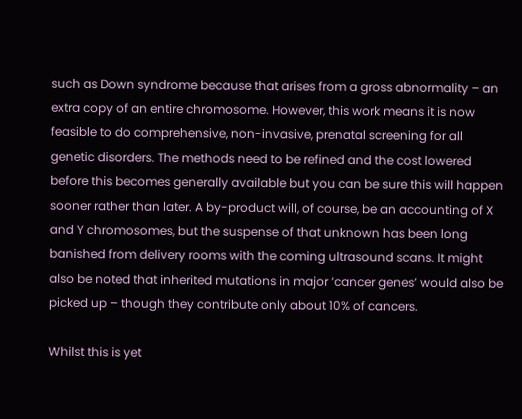such as Down syndrome because that arises from a gross abnormality – an extra copy of an entire chromosome. However, this work means it is now feasible to do comprehensive, non-invasive, prenatal screening for all genetic disorders. The methods need to be refined and the cost lowered before this becomes generally available but you can be sure this will happen sooner rather than later. A by-product will, of course, be an accounting of X and Y chromosomes, but the suspense of that unknown has been long banished from delivery rooms with the coming ultrasound scans. It might also be noted that inherited mutations in major ‘cancer genes’ would also be picked up – though they contribute only about 10% of cancers.

Whilst this is yet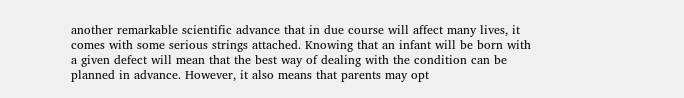another remarkable scientific advance that in due course will affect many lives, it comes with some serious strings attached. Knowing that an infant will be born with a given defect will mean that the best way of dealing with the condition can be planned in advance. However, it also means that parents may opt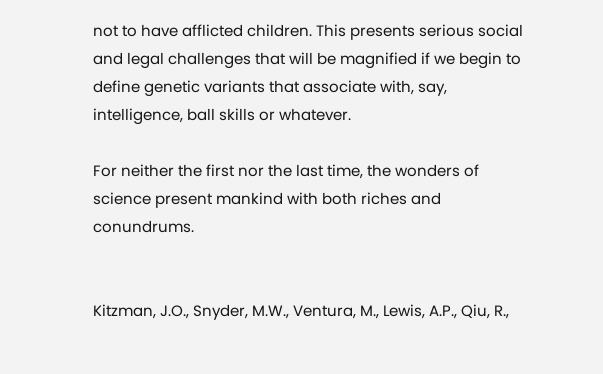not to have afflicted children. This presents serious social and legal challenges that will be magnified if we begin to define genetic variants that associate with, say, intelligence, ball skills or whatever.

For neither the first nor the last time, the wonders of science present mankind with both riches and conundrums.


Kitzman, J.O., Snyder, M.W., Ventura, M., Lewis, A.P., Qiu, R.,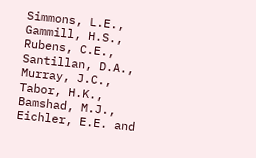Simmons, L.E., Gammill, H.S., Rubens, C.E., Santillan, D.A., Murray, J.C., Tabor, H.K., Bamshad, M.J., Eichler, E.E. and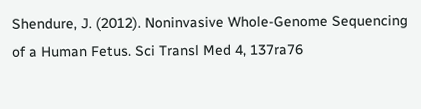Shendure, J. (2012). Noninvasive Whole-Genome Sequencing of a Human Fetus. Sci Transl Med 4, 137ra76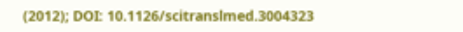(2012); DOI: 10.1126/scitranslmed.3004323